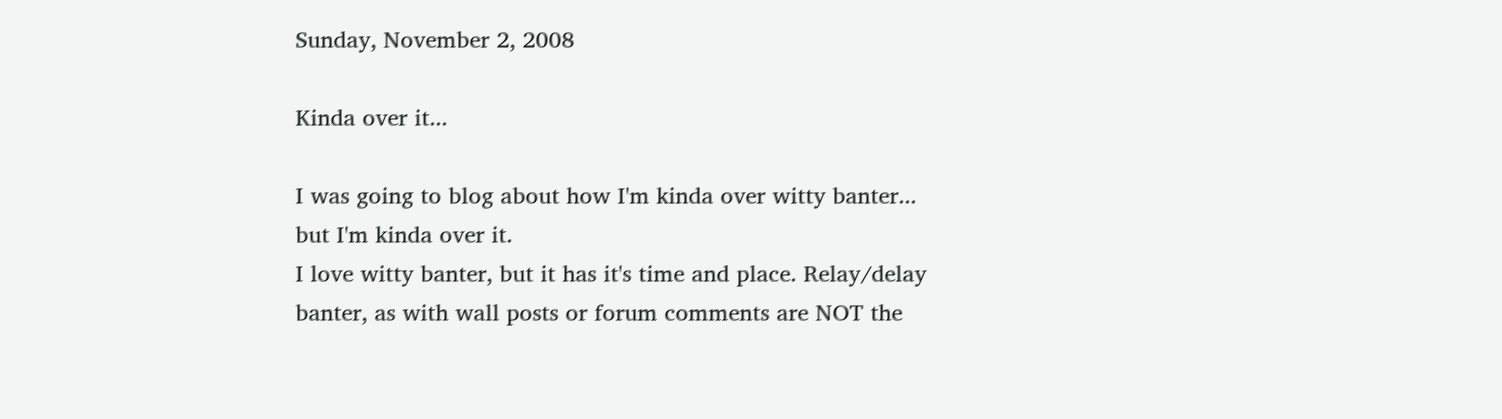Sunday, November 2, 2008

Kinda over it...

I was going to blog about how I'm kinda over witty banter... but I'm kinda over it.
I love witty banter, but it has it's time and place. Relay/delay banter, as with wall posts or forum comments are NOT the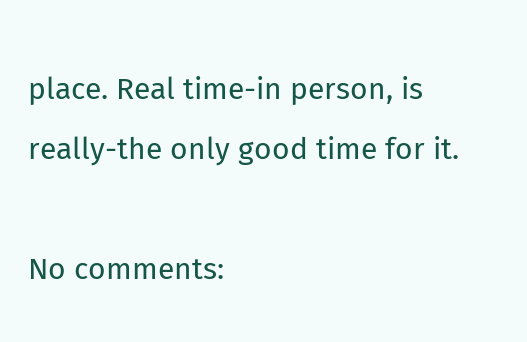place. Real time-in person, is really-the only good time for it.

No comments: